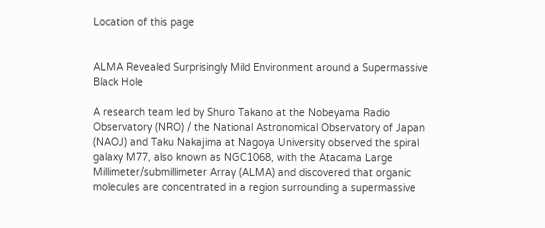Location of this page


ALMA Revealed Surprisingly Mild Environment around a Supermassive Black Hole

A research team led by Shuro Takano at the Nobeyama Radio Observatory (NRO) / the National Astronomical Observatory of Japan (NAOJ) and Taku Nakajima at Nagoya University observed the spiral galaxy M77, also known as NGC1068, with the Atacama Large Millimeter/submillimeter Array (ALMA) and discovered that organic molecules are concentrated in a region surrounding a supermassive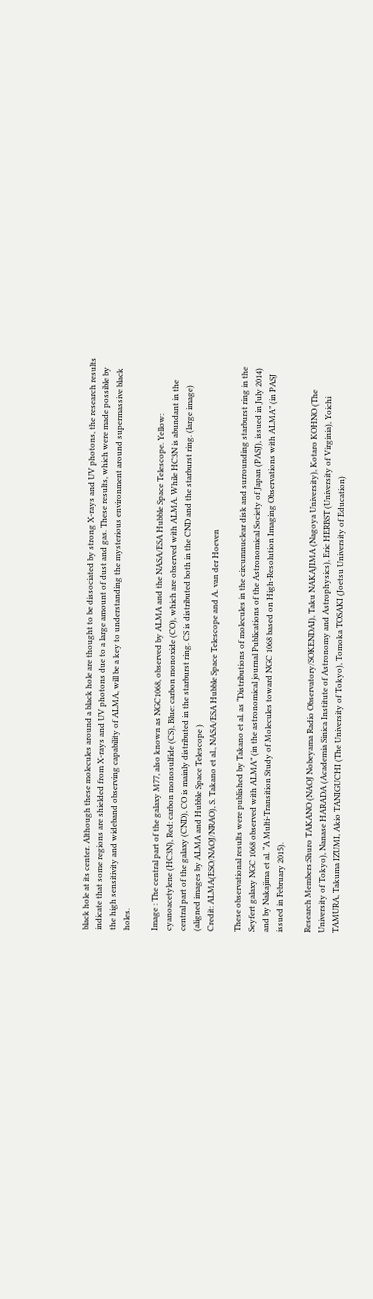black hole at its center. Although these molecules around a black hole are thought to be dissociated by strong X-rays and UV photons, the research results indicate that some regions are shielded from X-rays and UV photons due to a large amount of dust and gas. These results, which were made possible by the high sensitivity and wideband observing capability of ALMA, will be a key to understanding the mysterious environment around supermassive black holes.

Image : The central part of the galaxy M77, also known as NGC1068, observed by ALMA and the NASA/ESA Hubble Space Telescope. Yellow: cyanoacetylene (HC3N), Red: carbon monosulfide (CS), Blue: carbon monoxide (CO), which are observed with ALMA. While HC3N is abundant in the central part of the galaxy (CND), CO is mainly distributed in the starburst ring. CS is distributed both in the CND and the starburst ring. (large image)
(aligned images by ALMA and Hubble Space Telescope )
Credit: ALMA(ESO/NAOJ/NRAO), S. Takano et al., NASA/ESA Hubble Space Telescope and A. van der Hoeven

These observational results were published by Takano et al. as “Distributions of molecules in the circumnuclear disk and surrounding starburst ring in the Seyfert galaxy NGC 1068 observed with ALMA” (in the astronomical journal Publications of the Astronomical Society of Japan (PASJ), issued in July 2014) and by Nakajima et al. “A Multi-Transition Study of Molecules toward NGC 1068 based on High-Resolution Imaging Observations with ALMA” (in PASJ issued in February 2015).

Research Members:Shuro TAKANO (NAOJ Nobeyama Radio Observatory/SOKENDAI), Taku NAKAJIMA (Nagoya University), Kotaro KOHNO (The University of Tokyo), Nanase HARADA (Academia Sinica Institute of Astronomy and Astrophysics), Eric HERBST (University of Virginia), Yoichi TAMURA, Takuma IZUMI, Akio TANIGUCHI (The University of Tokyo), Tomoka TOSAKI (Joetsu University of Education)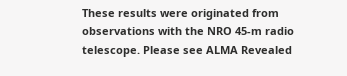These results were originated from observations with the NRO 45-m radio telescope. Please see ALMA Revealed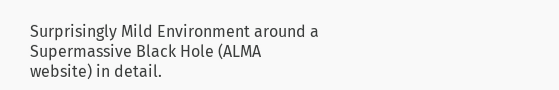Surprisingly Mild Environment around a Supermassive Black Hole (ALMA website) in detail.